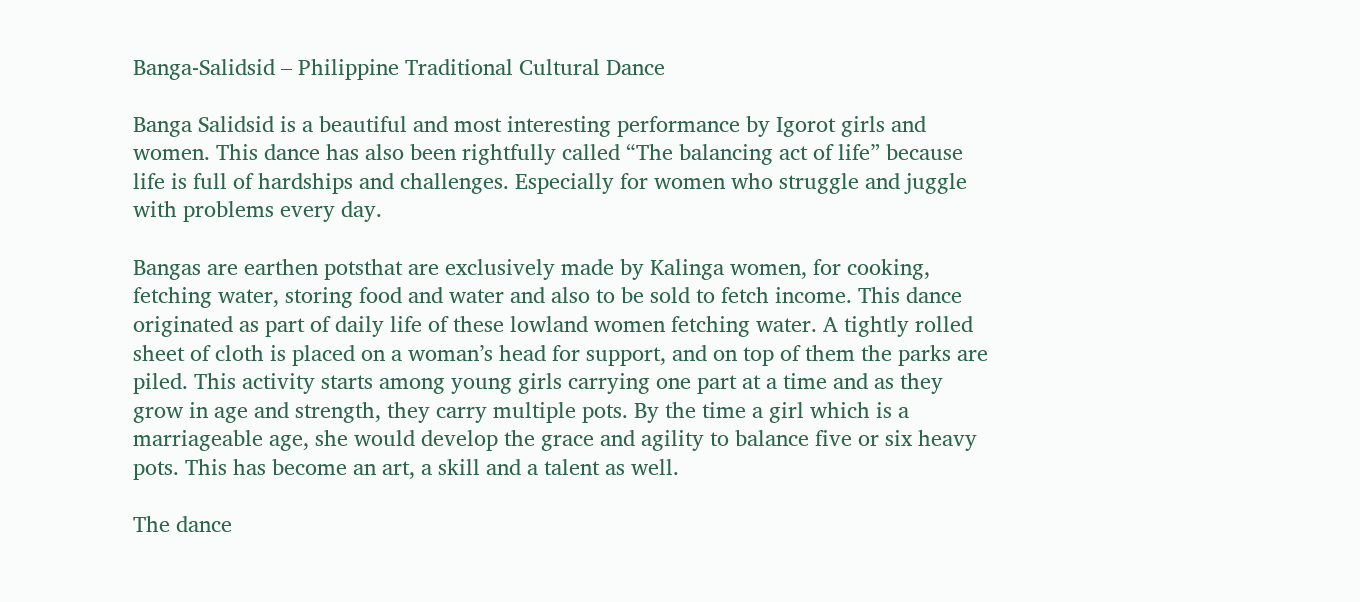Banga-Salidsid – Philippine Traditional Cultural Dance

Banga Salidsid is a beautiful and most interesting performance by Igorot girls and women. This dance has also been rightfully called “The balancing act of life” because life is full of hardships and challenges. Especially for women who struggle and juggle with problems every day.

Bangas are earthen potsthat are exclusively made by Kalinga women, for cooking, fetching water, storing food and water and also to be sold to fetch income. This dance originated as part of daily life of these lowland women fetching water. A tightly rolled sheet of cloth is placed on a woman’s head for support, and on top of them the parks are piled. This activity starts among young girls carrying one part at a time and as they grow in age and strength, they carry multiple pots. By the time a girl which is a marriageable age, she would develop the grace and agility to balance five or six heavy pots. This has become an art, a skill and a talent as well.

The dance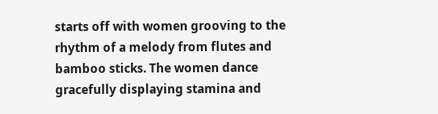starts off with women grooving to the rhythm of a melody from flutes and bamboo sticks. The women dance gracefully displaying stamina and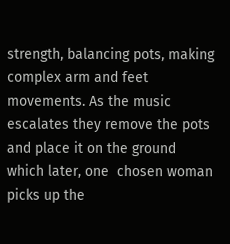strength, balancing pots, making complex arm and feet movements. As the music escalates they remove the pots and place it on the ground which later, one  chosen woman picks up the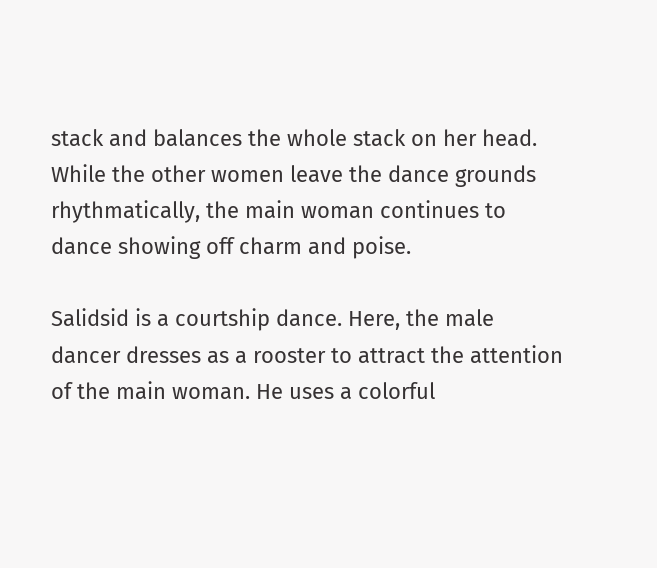stack and balances the whole stack on her head. While the other women leave the dance grounds rhythmatically, the main woman continues to dance showing off charm and poise.

Salidsid is a courtship dance. Here, the male dancer dresses as a rooster to attract the attention of the main woman. He uses a colorful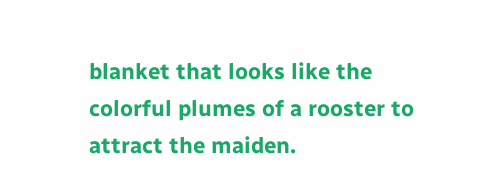blanket that looks like the colorful plumes of a rooster to attract the maiden.